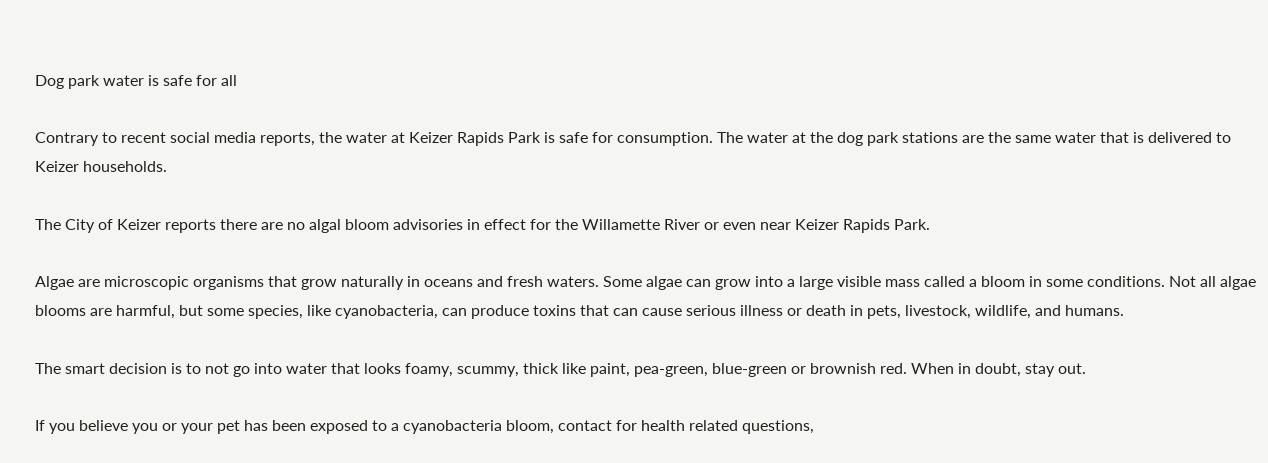Dog park water is safe for all

Contrary to recent social media reports, the water at Keizer Rapids Park is safe for consumption. The water at the dog park stations are the same water that is delivered to Keizer households.

The City of Keizer reports there are no algal bloom advisories in effect for the Willamette River or even near Keizer Rapids Park.

Algae are microscopic organisms that grow naturally in oceans and fresh waters. Some algae can grow into a large visible mass called a bloom in some conditions. Not all algae blooms are harmful, but some species, like cyanobacteria, can produce toxins that can cause serious illness or death in pets, livestock, wildlife, and humans.

The smart decision is to not go into water that looks foamy, scummy, thick like paint, pea-green, blue-green or brownish red. When in doubt, stay out.

If you believe you or your pet has been exposed to a cyanobacteria bloom, contact for health related questions,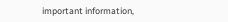important information,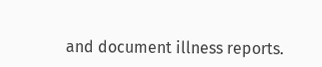and document illness reports.